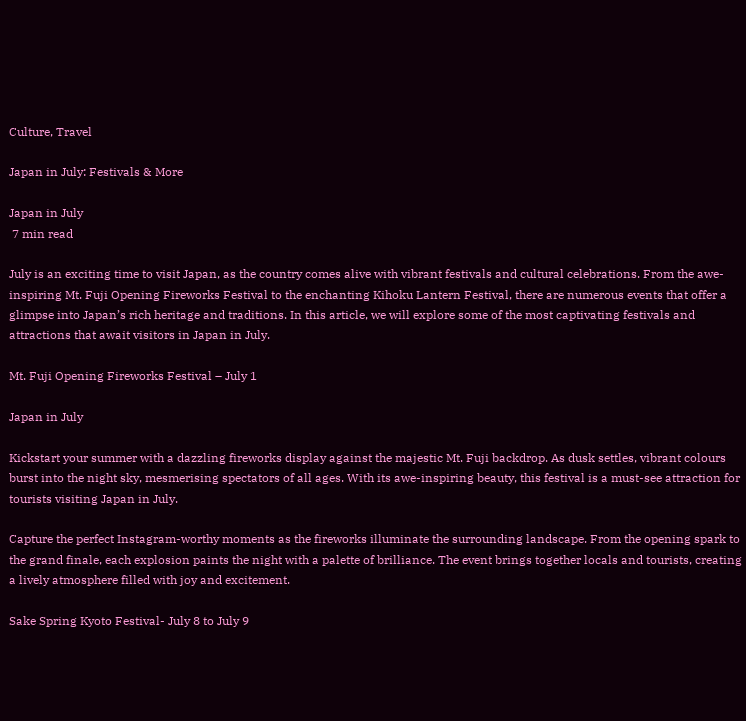Culture, Travel

Japan in July: Festivals & More

Japan in July
 7 min read

July is an exciting time to visit Japan, as the country comes alive with vibrant festivals and cultural celebrations. From the awe-inspiring Mt. Fuji Opening Fireworks Festival to the enchanting Kihoku Lantern Festival, there are numerous events that offer a glimpse into Japan’s rich heritage and traditions. In this article, we will explore some of the most captivating festivals and attractions that await visitors in Japan in July.

Mt. Fuji Opening Fireworks Festival – July 1

Japan in July

Kickstart your summer with a dazzling fireworks display against the majestic Mt. Fuji backdrop. As dusk settles, vibrant colours burst into the night sky, mesmerising spectators of all ages. With its awe-inspiring beauty, this festival is a must-see attraction for tourists visiting Japan in July.

Capture the perfect Instagram-worthy moments as the fireworks illuminate the surrounding landscape. From the opening spark to the grand finale, each explosion paints the night with a palette of brilliance. The event brings together locals and tourists, creating a lively atmosphere filled with joy and excitement.

Sake Spring Kyoto Festival- July 8 to July 9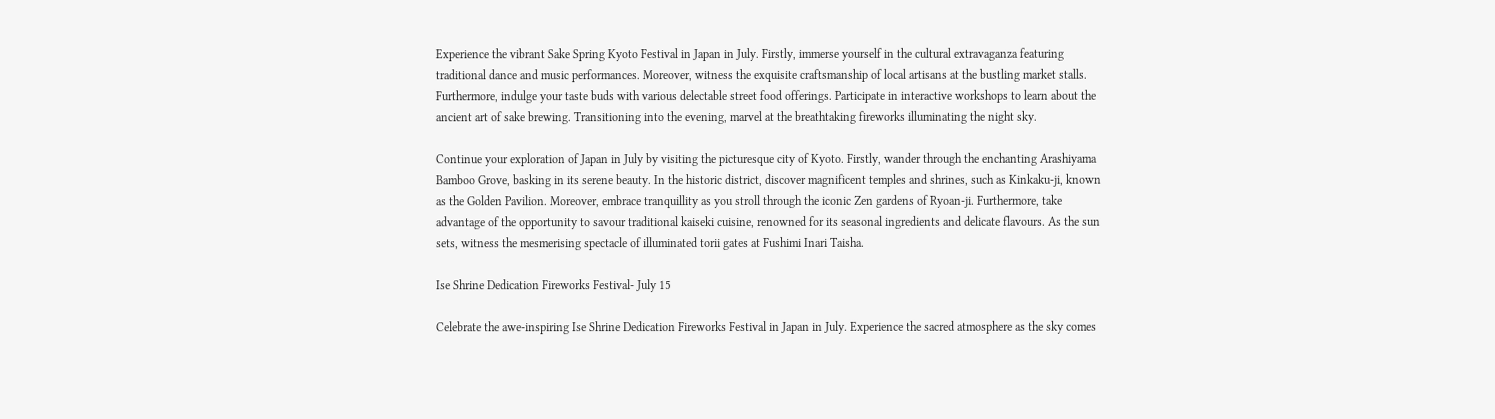Experience the vibrant Sake Spring Kyoto Festival in Japan in July. Firstly, immerse yourself in the cultural extravaganza featuring traditional dance and music performances. Moreover, witness the exquisite craftsmanship of local artisans at the bustling market stalls. Furthermore, indulge your taste buds with various delectable street food offerings. Participate in interactive workshops to learn about the ancient art of sake brewing. Transitioning into the evening, marvel at the breathtaking fireworks illuminating the night sky.

Continue your exploration of Japan in July by visiting the picturesque city of Kyoto. Firstly, wander through the enchanting Arashiyama Bamboo Grove, basking in its serene beauty. In the historic district, discover magnificent temples and shrines, such as Kinkaku-ji, known as the Golden Pavilion. Moreover, embrace tranquillity as you stroll through the iconic Zen gardens of Ryoan-ji. Furthermore, take advantage of the opportunity to savour traditional kaiseki cuisine, renowned for its seasonal ingredients and delicate flavours. As the sun sets, witness the mesmerising spectacle of illuminated torii gates at Fushimi Inari Taisha.

Ise Shrine Dedication Fireworks Festival- July 15

Celebrate the awe-inspiring Ise Shrine Dedication Fireworks Festival in Japan in July. Experience the sacred atmosphere as the sky comes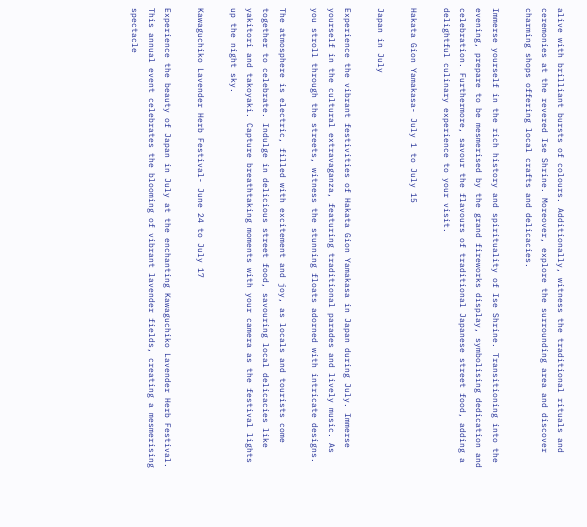alive with brilliant bursts of colours. Additionally, witness the traditional rituals and ceremonies at the revered Ise Shrine. Moreover, explore the surrounding area and discover charming shops offering local crafts and delicacies.

Immerse yourself in the rich history and spirituality of Ise Shrine. Transitioning into the evening, prepare to be mesmerised by the grand fireworks display, symbolising dedication and celebration. Furthermore, savour the flavours of traditional Japanese street food, adding a delightful culinary experience to your visit.

Hakata Gion Yamakasa- July 1 to July 15

Japan in July

Experience the vibrant festivities of Hakata Gion Yamakasa in Japan during July. Immerse yourself in the cultural extravaganza, featuring traditional parades and lively music. As you stroll through the streets, witness the stunning floats adorned with intricate designs.

The atmosphere is electric, filled with excitement and joy, as locals and tourists come together to celebrate. Indulge in delicious street food, savouring local delicacies like yakitori and takoyaki. Capture breathtaking moments with your camera as the festival lights up the night sky.

Kawaguchiko Lavender Herb Festival- June 24 to July 17

Experience the beauty of Japan in July at the enchanting Kawaguchiko Lavender Herb Festival. This annual event celebrates the blooming of vibrant lavender fields, creating a mesmerising spectacle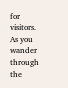for visitors. As you wander through the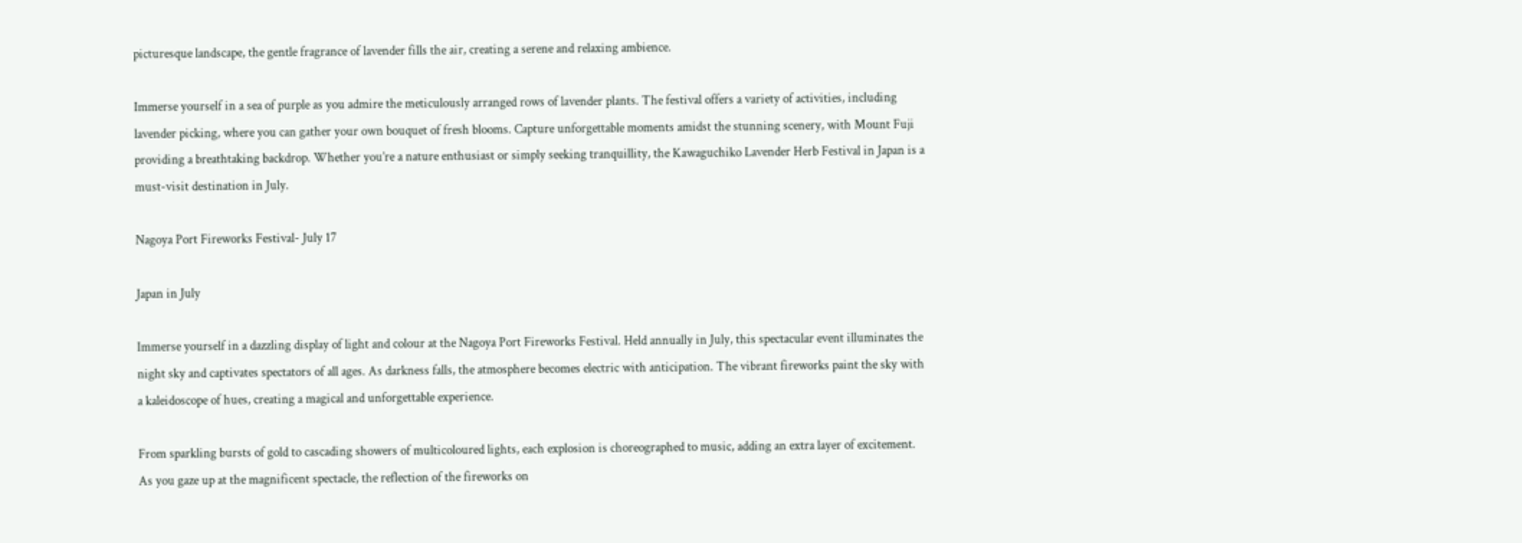picturesque landscape, the gentle fragrance of lavender fills the air, creating a serene and relaxing ambience.

Immerse yourself in a sea of purple as you admire the meticulously arranged rows of lavender plants. The festival offers a variety of activities, including lavender picking, where you can gather your own bouquet of fresh blooms. Capture unforgettable moments amidst the stunning scenery, with Mount Fuji providing a breathtaking backdrop. Whether you’re a nature enthusiast or simply seeking tranquillity, the Kawaguchiko Lavender Herb Festival in Japan is a must-visit destination in July.

Nagoya Port Fireworks Festival- July 17

Japan in July

Immerse yourself in a dazzling display of light and colour at the Nagoya Port Fireworks Festival. Held annually in July, this spectacular event illuminates the night sky and captivates spectators of all ages. As darkness falls, the atmosphere becomes electric with anticipation. The vibrant fireworks paint the sky with a kaleidoscope of hues, creating a magical and unforgettable experience.

From sparkling bursts of gold to cascading showers of multicoloured lights, each explosion is choreographed to music, adding an extra layer of excitement. As you gaze up at the magnificent spectacle, the reflection of the fireworks on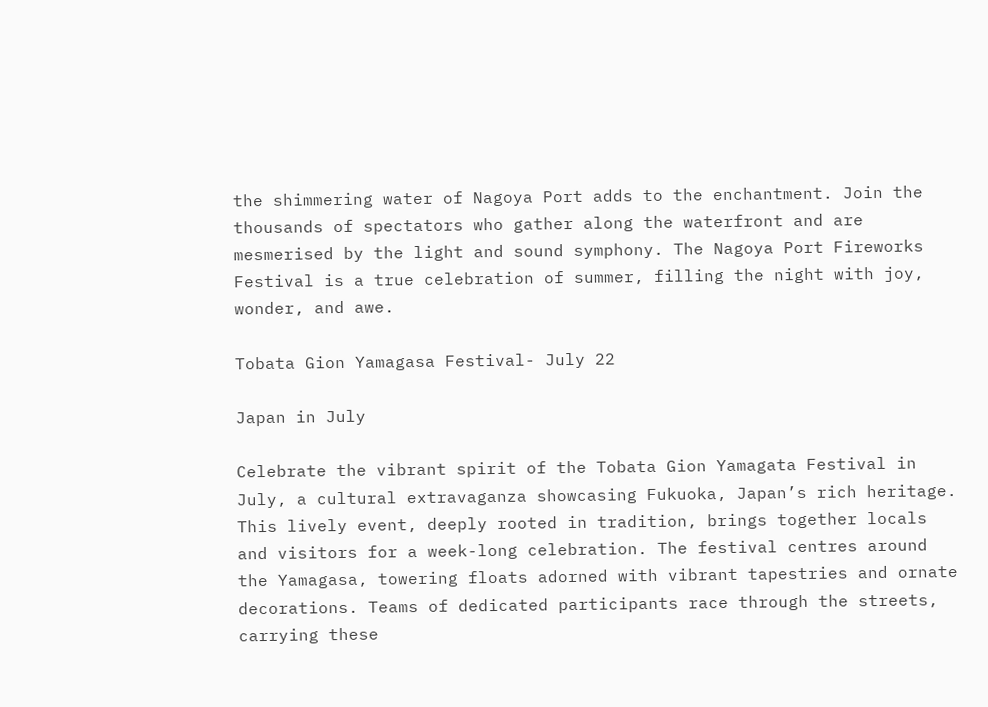the shimmering water of Nagoya Port adds to the enchantment. Join the thousands of spectators who gather along the waterfront and are mesmerised by the light and sound symphony. The Nagoya Port Fireworks Festival is a true celebration of summer, filling the night with joy, wonder, and awe.

Tobata Gion Yamagasa Festival- July 22

Japan in July

Celebrate the vibrant spirit of the Tobata Gion Yamagata Festival in July, a cultural extravaganza showcasing Fukuoka, Japan’s rich heritage. This lively event, deeply rooted in tradition, brings together locals and visitors for a week-long celebration. The festival centres around the Yamagasa, towering floats adorned with vibrant tapestries and ornate decorations. Teams of dedicated participants race through the streets, carrying these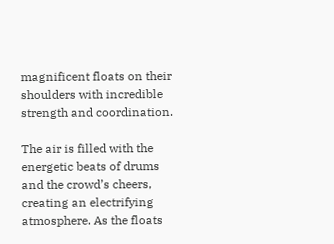magnificent floats on their shoulders with incredible strength and coordination.

The air is filled with the energetic beats of drums and the crowd’s cheers, creating an electrifying atmosphere. As the floats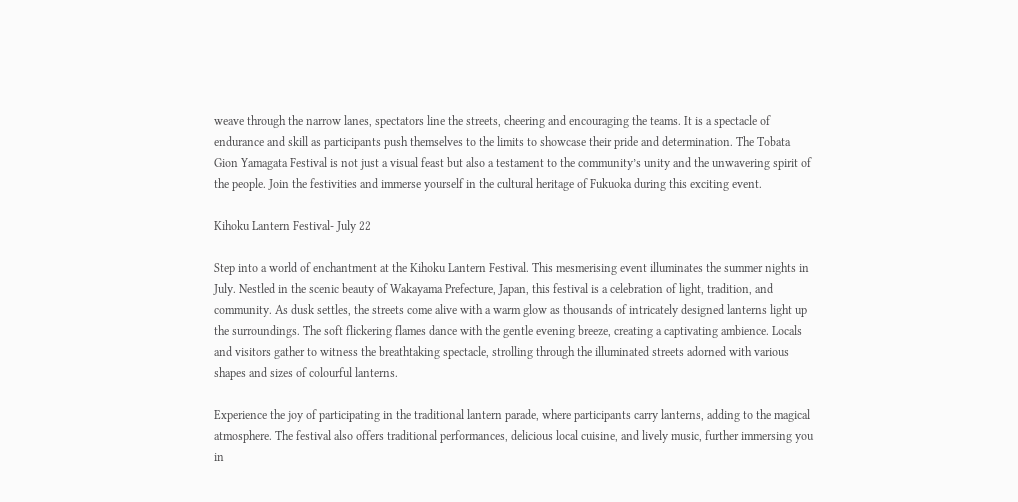weave through the narrow lanes, spectators line the streets, cheering and encouraging the teams. It is a spectacle of endurance and skill as participants push themselves to the limits to showcase their pride and determination. The Tobata Gion Yamagata Festival is not just a visual feast but also a testament to the community’s unity and the unwavering spirit of the people. Join the festivities and immerse yourself in the cultural heritage of Fukuoka during this exciting event.

Kihoku Lantern Festival- July 22

Step into a world of enchantment at the Kihoku Lantern Festival. This mesmerising event illuminates the summer nights in July. Nestled in the scenic beauty of Wakayama Prefecture, Japan, this festival is a celebration of light, tradition, and community. As dusk settles, the streets come alive with a warm glow as thousands of intricately designed lanterns light up the surroundings. The soft flickering flames dance with the gentle evening breeze, creating a captivating ambience. Locals and visitors gather to witness the breathtaking spectacle, strolling through the illuminated streets adorned with various shapes and sizes of colourful lanterns.

Experience the joy of participating in the traditional lantern parade, where participants carry lanterns, adding to the magical atmosphere. The festival also offers traditional performances, delicious local cuisine, and lively music, further immersing you in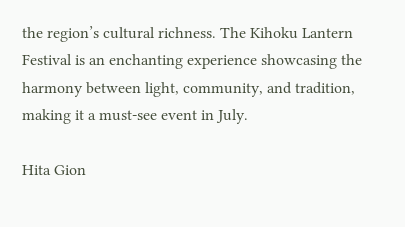the region’s cultural richness. The Kihoku Lantern Festival is an enchanting experience showcasing the harmony between light, community, and tradition, making it a must-see event in July.

Hita Gion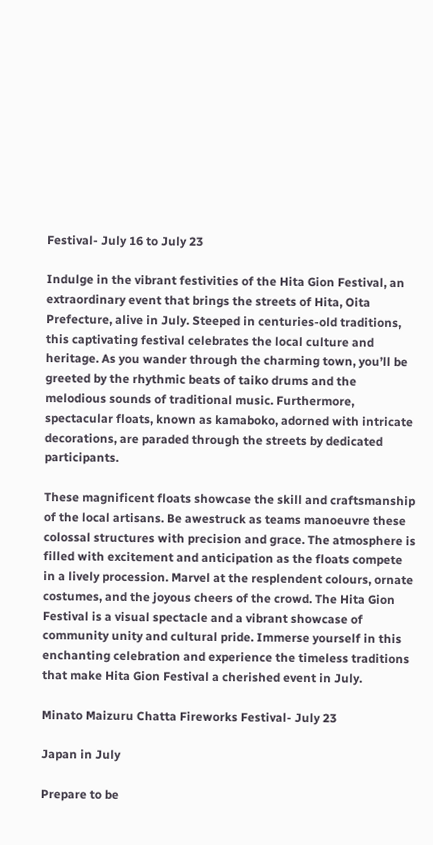Festival- July 16 to July 23

Indulge in the vibrant festivities of the Hita Gion Festival, an extraordinary event that brings the streets of Hita, Oita Prefecture, alive in July. Steeped in centuries-old traditions, this captivating festival celebrates the local culture and heritage. As you wander through the charming town, you’ll be greeted by the rhythmic beats of taiko drums and the melodious sounds of traditional music. Furthermore, spectacular floats, known as kamaboko, adorned with intricate decorations, are paraded through the streets by dedicated participants.

These magnificent floats showcase the skill and craftsmanship of the local artisans. Be awestruck as teams manoeuvre these colossal structures with precision and grace. The atmosphere is filled with excitement and anticipation as the floats compete in a lively procession. Marvel at the resplendent colours, ornate costumes, and the joyous cheers of the crowd. The Hita Gion Festival is a visual spectacle and a vibrant showcase of community unity and cultural pride. Immerse yourself in this enchanting celebration and experience the timeless traditions that make Hita Gion Festival a cherished event in July.

Minato Maizuru Chatta Fireworks Festival- July 23

Japan in July

Prepare to be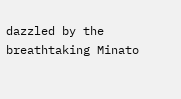dazzled by the breathtaking Minato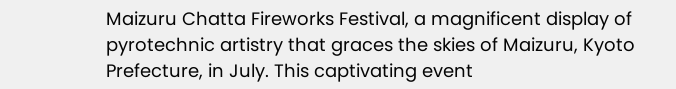Maizuru Chatta Fireworks Festival, a magnificent display of pyrotechnic artistry that graces the skies of Maizuru, Kyoto Prefecture, in July. This captivating event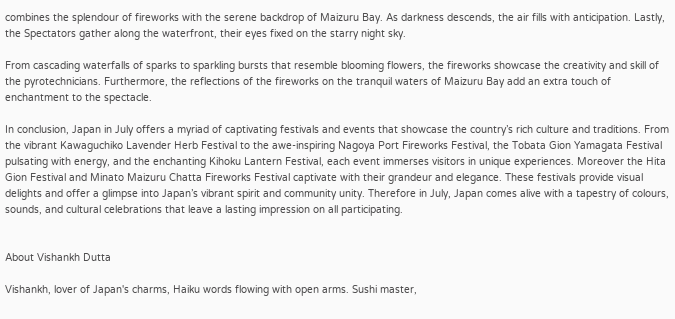combines the splendour of fireworks with the serene backdrop of Maizuru Bay. As darkness descends, the air fills with anticipation. Lastly, the Spectators gather along the waterfront, their eyes fixed on the starry night sky.

From cascading waterfalls of sparks to sparkling bursts that resemble blooming flowers, the fireworks showcase the creativity and skill of the pyrotechnicians. Furthermore, the reflections of the fireworks on the tranquil waters of Maizuru Bay add an extra touch of enchantment to the spectacle.

In conclusion, Japan in July offers a myriad of captivating festivals and events that showcase the country’s rich culture and traditions. From the vibrant Kawaguchiko Lavender Herb Festival to the awe-inspiring Nagoya Port Fireworks Festival, the Tobata Gion Yamagata Festival pulsating with energy, and the enchanting Kihoku Lantern Festival, each event immerses visitors in unique experiences. Moreover the Hita Gion Festival and Minato Maizuru Chatta Fireworks Festival captivate with their grandeur and elegance. These festivals provide visual delights and offer a glimpse into Japan’s vibrant spirit and community unity. Therefore in July, Japan comes alive with a tapestry of colours, sounds, and cultural celebrations that leave a lasting impression on all participating.


About Vishankh Dutta

Vishankh, lover of Japan's charms, Haiku words flowing with open arms. Sushi master,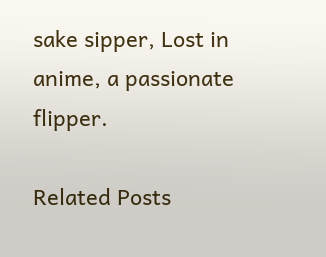sake sipper, Lost in anime, a passionate flipper.

Related Posts